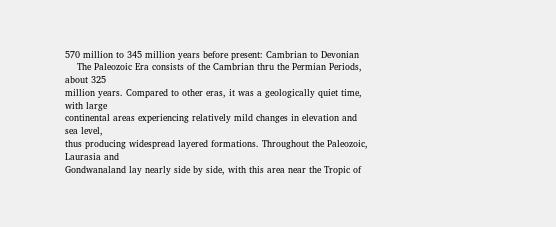570 million to 345 million years before present: Cambrian to Devonian
    The Paleozoic Era consists of the Cambrian thru the Permian Periods, about 325
million years. Compared to other eras, it was a geologically quiet time, with large
continental areas experiencing relatively mild changes in elevation and sea level,
thus producing widespread layered formations. Throughout the Paleozoic, Laurasia and
Gondwanaland lay nearly side by side, with this area near the Tropic of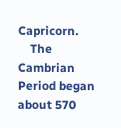Capricorn.
    The Cambrian Period began about 570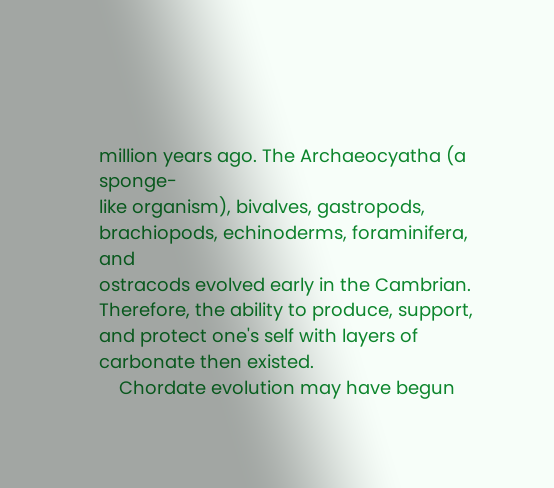million years ago. The Archaeocyatha (a sponge-
like organism), bivalves, gastropods, brachiopods, echinoderms, foraminifera, and
ostracods evolved early in the Cambrian. Therefore, the ability to produce, support,
and protect one's self with layers of carbonate then existed.
    Chordate evolution may have begun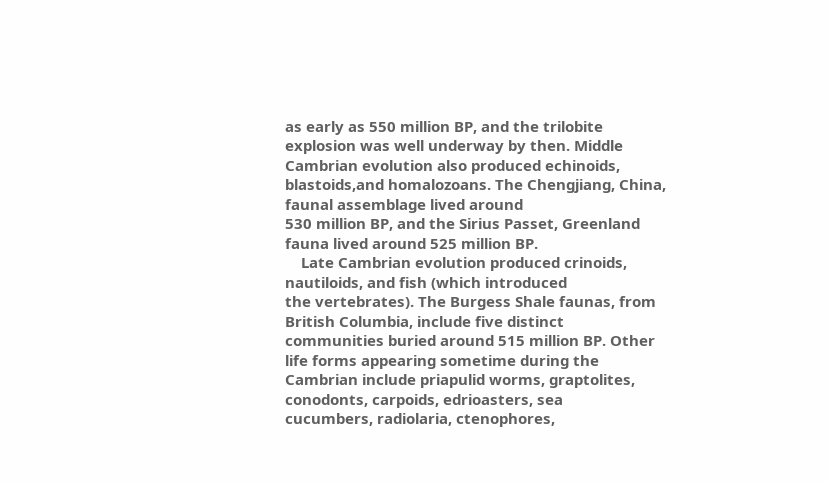as early as 550 million BP, and the trilobite
explosion was well underway by then. Middle Cambrian evolution also produced echinoids,
blastoids,and homalozoans. The Chengjiang, China, faunal assemblage lived around
530 million BP, and the Sirius Passet, Greenland fauna lived around 525 million BP.
    Late Cambrian evolution produced crinoids, nautiloids, and fish (which introduced
the vertebrates). The Burgess Shale faunas, from British Columbia, include five distinct
communities buried around 515 million BP. Other life forms appearing sometime during the
Cambrian include priapulid worms, graptolites, conodonts, carpoids, edrioasters, sea
cucumbers, radiolaria, ctenophores,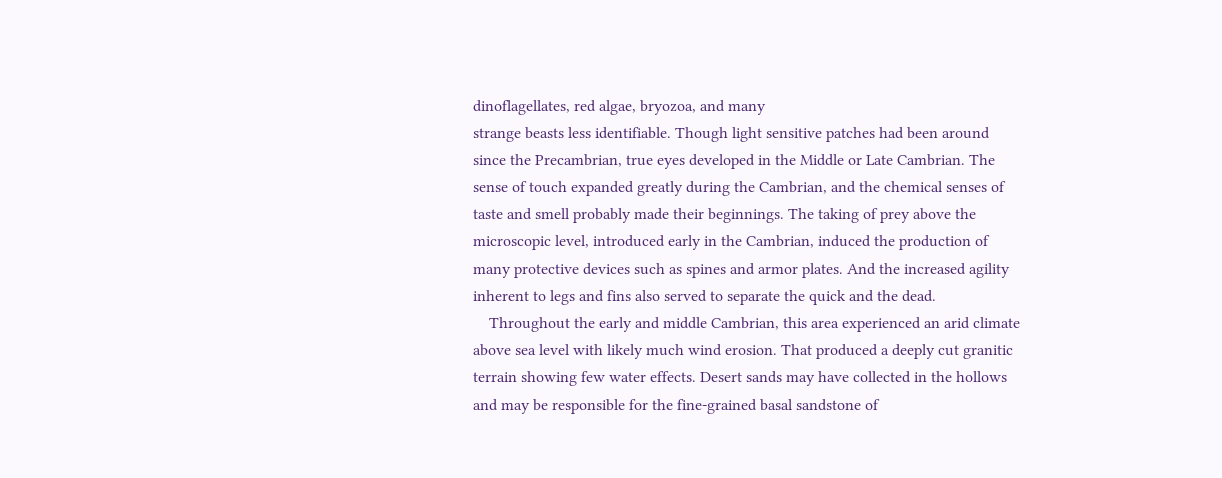dinoflagellates, red algae, bryozoa, and many
strange beasts less identifiable. Though light sensitive patches had been around
since the Precambrian, true eyes developed in the Middle or Late Cambrian. The
sense of touch expanded greatly during the Cambrian, and the chemical senses of
taste and smell probably made their beginnings. The taking of prey above the
microscopic level, introduced early in the Cambrian, induced the production of
many protective devices such as spines and armor plates. And the increased agility
inherent to legs and fins also served to separate the quick and the dead.
    Throughout the early and middle Cambrian, this area experienced an arid climate
above sea level with likely much wind erosion. That produced a deeply cut granitic
terrain showing few water effects. Desert sands may have collected in the hollows
and may be responsible for the fine-grained basal sandstone of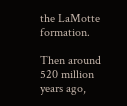the LaMotte formation.

Then around 520 million years ago,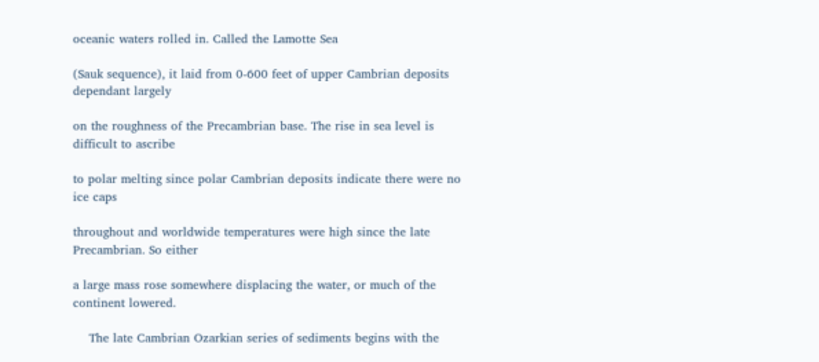oceanic waters rolled in. Called the Lamotte Sea

(Sauk sequence), it laid from 0-600 feet of upper Cambrian deposits dependant largely

on the roughness of the Precambrian base. The rise in sea level is difficult to ascribe

to polar melting since polar Cambrian deposits indicate there were no ice caps

throughout and worldwide temperatures were high since the late Precambrian. So either

a large mass rose somewhere displacing the water, or much of the continent lowered.

    The late Cambrian Ozarkian series of sediments begins with the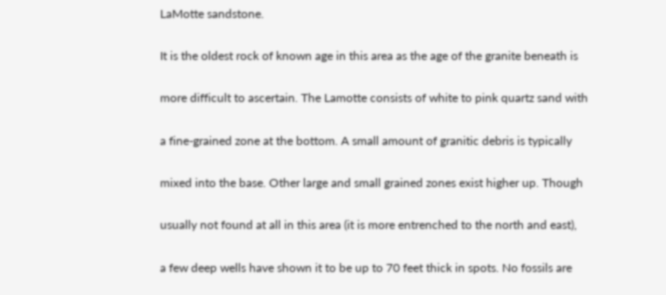LaMotte sandstone.

It is the oldest rock of known age in this area as the age of the granite beneath is

more difficult to ascertain. The Lamotte consists of white to pink quartz sand with

a fine-grained zone at the bottom. A small amount of granitic debris is typically

mixed into the base. Other large and small grained zones exist higher up. Though

usually not found at all in this area (it is more entrenched to the north and east),

a few deep wells have shown it to be up to 70 feet thick in spots. No fossils are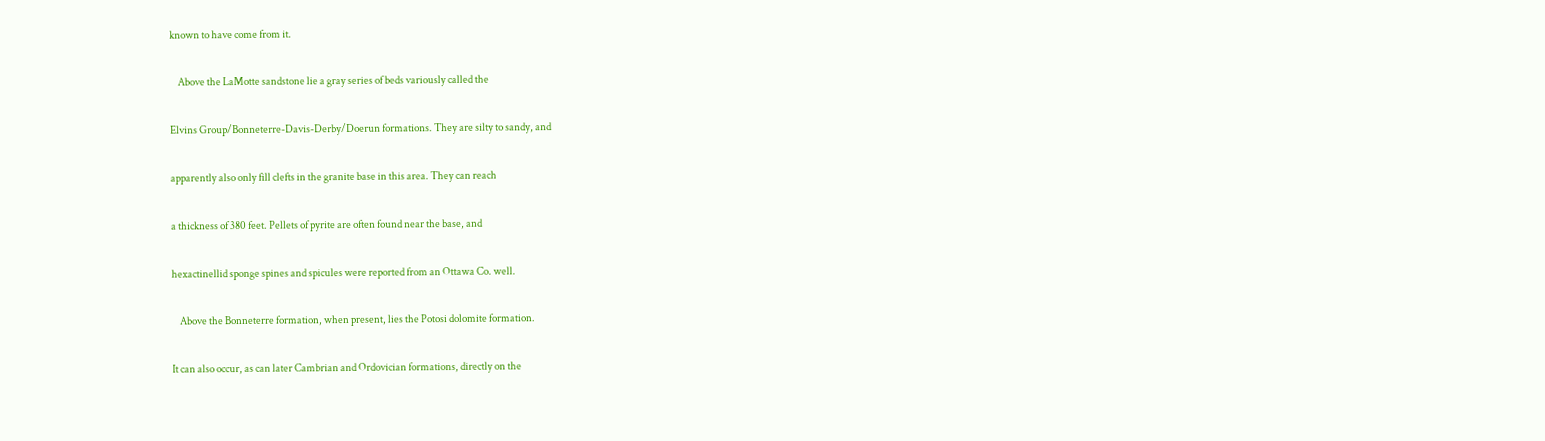known to have come from it.

    Above the LaMotte sandstone lie a gray series of beds variously called the

Elvins Group/Bonneterre-Davis-Derby/Doerun formations. They are silty to sandy, and

apparently also only fill clefts in the granite base in this area. They can reach

a thickness of 380 feet. Pellets of pyrite are often found near the base, and

hexactinellid sponge spines and spicules were reported from an Ottawa Co. well.

    Above the Bonneterre formation, when present, lies the Potosi dolomite formation.

It can also occur, as can later Cambrian and Ordovician formations, directly on the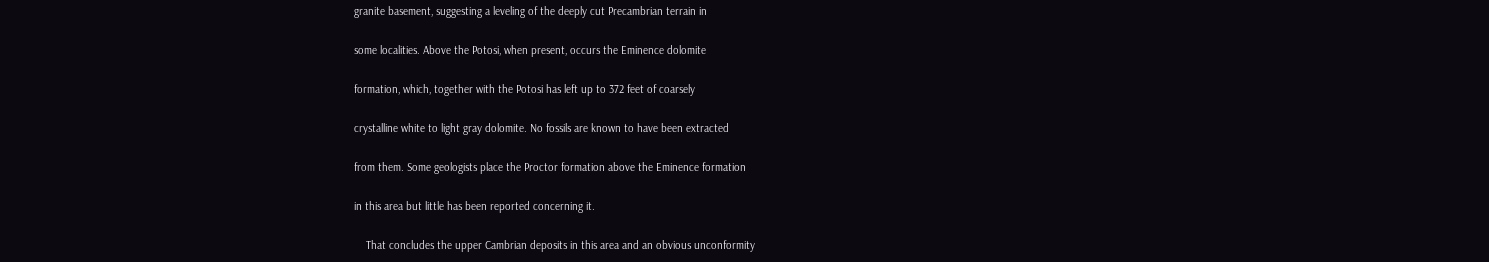granite basement, suggesting a leveling of the deeply cut Precambrian terrain in

some localities. Above the Potosi, when present, occurs the Eminence dolomite

formation, which, together with the Potosi has left up to 372 feet of coarsely

crystalline white to light gray dolomite. No fossils are known to have been extracted

from them. Some geologists place the Proctor formation above the Eminence formation

in this area but little has been reported concerning it.

    That concludes the upper Cambrian deposits in this area and an obvious unconformity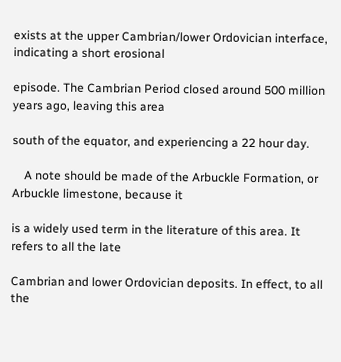exists at the upper Cambrian/lower Ordovician interface, indicating a short erosional

episode. The Cambrian Period closed around 500 million years ago, leaving this area

south of the equator, and experiencing a 22 hour day.

    A note should be made of the Arbuckle Formation, or Arbuckle limestone, because it

is a widely used term in the literature of this area. It refers to all the late

Cambrian and lower Ordovician deposits. In effect, to all the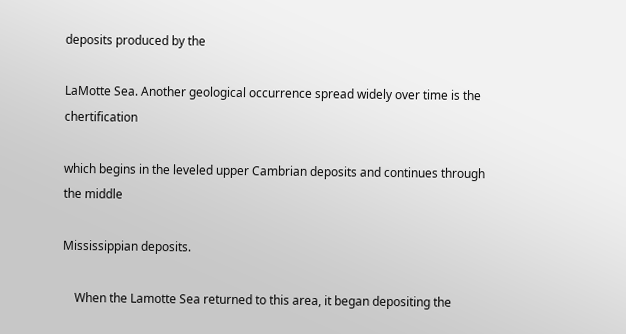deposits produced by the

LaMotte Sea. Another geological occurrence spread widely over time is the chertification

which begins in the leveled upper Cambrian deposits and continues through the middle

Mississippian deposits.

    When the Lamotte Sea returned to this area, it began depositing the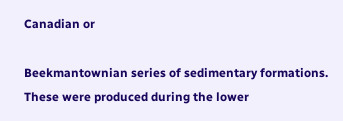Canadian or

Beekmantownian series of sedimentary formations. These were produced during the lower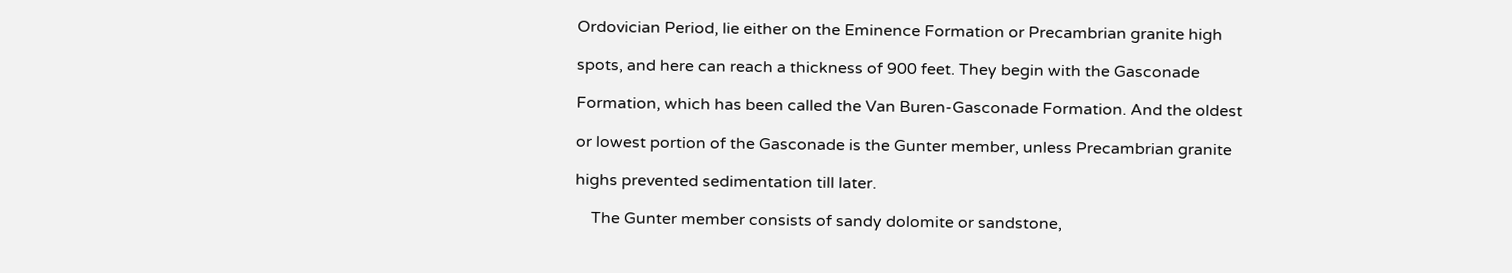Ordovician Period, lie either on the Eminence Formation or Precambrian granite high

spots, and here can reach a thickness of 900 feet. They begin with the Gasconade

Formation, which has been called the Van Buren-Gasconade Formation. And the oldest

or lowest portion of the Gasconade is the Gunter member, unless Precambrian granite

highs prevented sedimentation till later.

    The Gunter member consists of sandy dolomite or sandstone,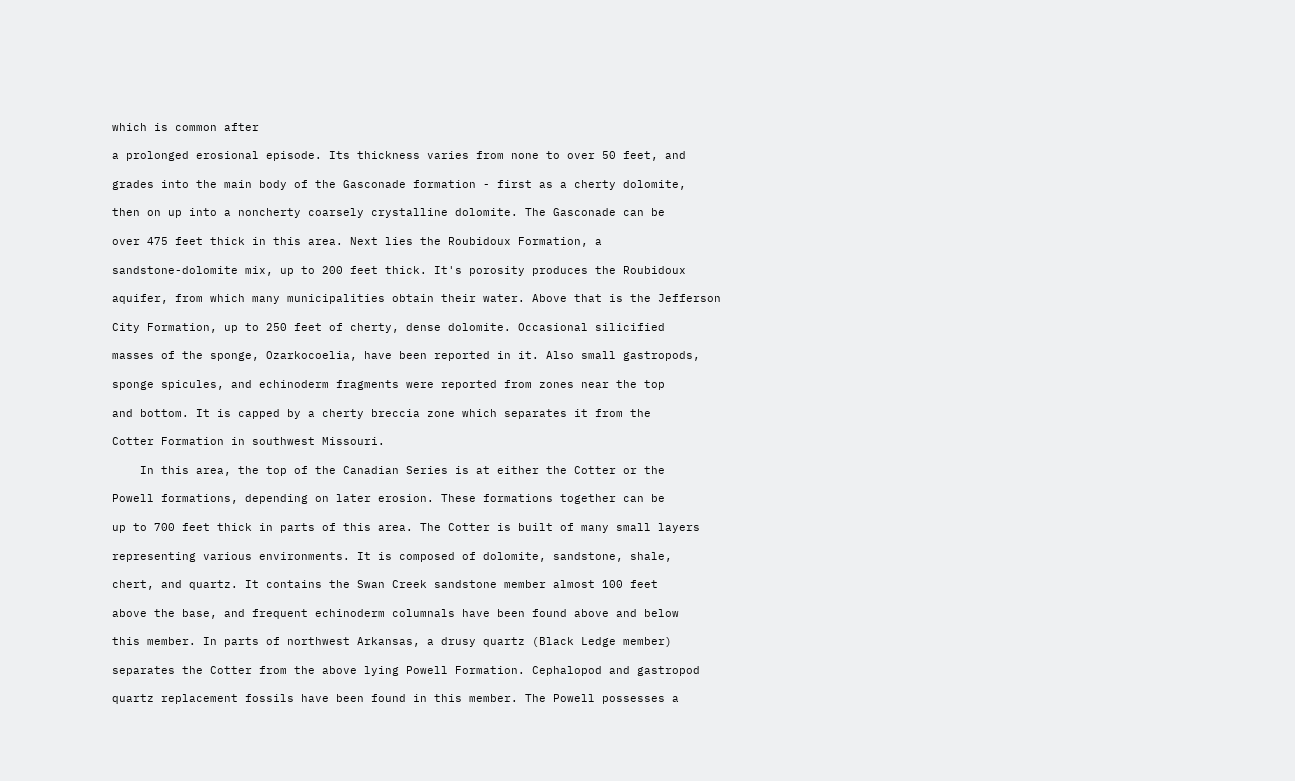which is common after

a prolonged erosional episode. Its thickness varies from none to over 50 feet, and

grades into the main body of the Gasconade formation - first as a cherty dolomite,

then on up into a noncherty coarsely crystalline dolomite. The Gasconade can be

over 475 feet thick in this area. Next lies the Roubidoux Formation, a

sandstone-dolomite mix, up to 200 feet thick. It's porosity produces the Roubidoux

aquifer, from which many municipalities obtain their water. Above that is the Jefferson

City Formation, up to 250 feet of cherty, dense dolomite. Occasional silicified

masses of the sponge, Ozarkocoelia, have been reported in it. Also small gastropods,

sponge spicules, and echinoderm fragments were reported from zones near the top

and bottom. It is capped by a cherty breccia zone which separates it from the

Cotter Formation in southwest Missouri.

    In this area, the top of the Canadian Series is at either the Cotter or the

Powell formations, depending on later erosion. These formations together can be

up to 700 feet thick in parts of this area. The Cotter is built of many small layers

representing various environments. It is composed of dolomite, sandstone, shale,

chert, and quartz. It contains the Swan Creek sandstone member almost 100 feet

above the base, and frequent echinoderm columnals have been found above and below

this member. In parts of northwest Arkansas, a drusy quartz (Black Ledge member)

separates the Cotter from the above lying Powell Formation. Cephalopod and gastropod

quartz replacement fossils have been found in this member. The Powell possesses a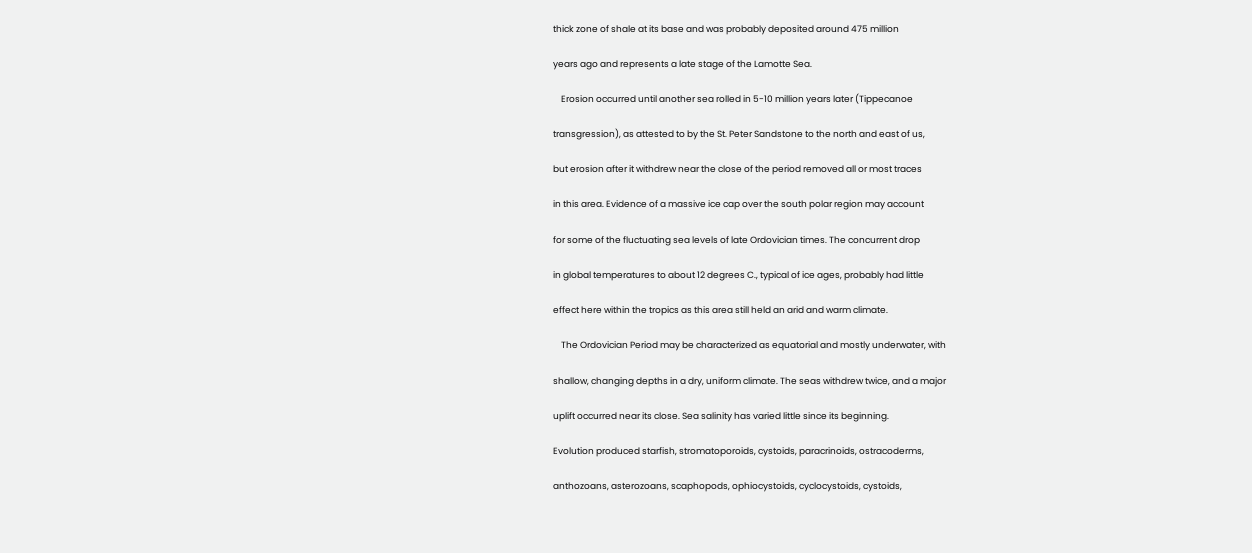thick zone of shale at its base and was probably deposited around 475 million

years ago and represents a late stage of the Lamotte Sea.

    Erosion occurred until another sea rolled in 5-10 million years later (Tippecanoe

transgression), as attested to by the St. Peter Sandstone to the north and east of us,

but erosion after it withdrew near the close of the period removed all or most traces

in this area. Evidence of a massive ice cap over the south polar region may account

for some of the fluctuating sea levels of late Ordovician times. The concurrent drop

in global temperatures to about 12 degrees C., typical of ice ages, probably had little

effect here within the tropics as this area still held an arid and warm climate.

    The Ordovician Period may be characterized as equatorial and mostly underwater, with

shallow, changing depths in a dry, uniform climate. The seas withdrew twice, and a major

uplift occurred near its close. Sea salinity has varied little since its beginning.

Evolution produced starfish, stromatoporoids, cystoids, paracrinoids, ostracoderms,

anthozoans, asterozoans, scaphopods, ophiocystoids, cyclocystoids, cystoids,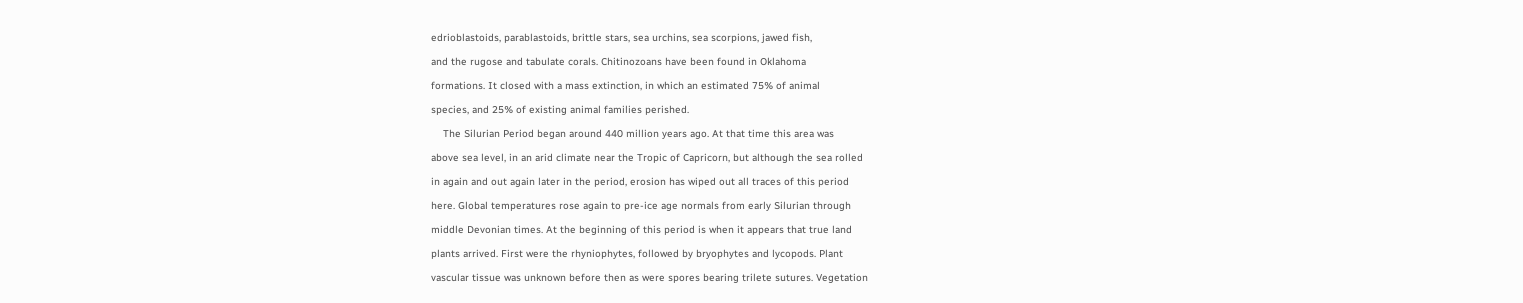edrioblastoids, parablastoids, brittle stars, sea urchins, sea scorpions, jawed fish,

and the rugose and tabulate corals. Chitinozoans have been found in Oklahoma

formations. It closed with a mass extinction, in which an estimated 75% of animal

species, and 25% of existing animal families perished.

    The Silurian Period began around 440 million years ago. At that time this area was

above sea level, in an arid climate near the Tropic of Capricorn, but although the sea rolled

in again and out again later in the period, erosion has wiped out all traces of this period

here. Global temperatures rose again to pre-ice age normals from early Silurian through

middle Devonian times. At the beginning of this period is when it appears that true land

plants arrived. First were the rhyniophytes, followed by bryophytes and lycopods. Plant

vascular tissue was unknown before then as were spores bearing trilete sutures. Vegetation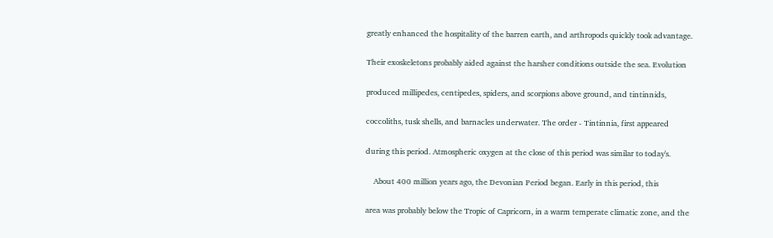greatly enhanced the hospitality of the barren earth, and arthropods quickly took advantage.

Their exoskeletons probably aided against the harsher conditions outside the sea. Evolution

produced millipedes, centipedes, spiders, and scorpions above ground, and tintinnids,

coccoliths, tusk shells, and barnacles underwater. The order - Tintinnia, first appeared

during this period. Atmospheric oxygen at the close of this period was similar to today's.

    About 400 million years ago, the Devonian Period began. Early in this period, this

area was probably below the Tropic of Capricorn, in a warm temperate climatic zone, and the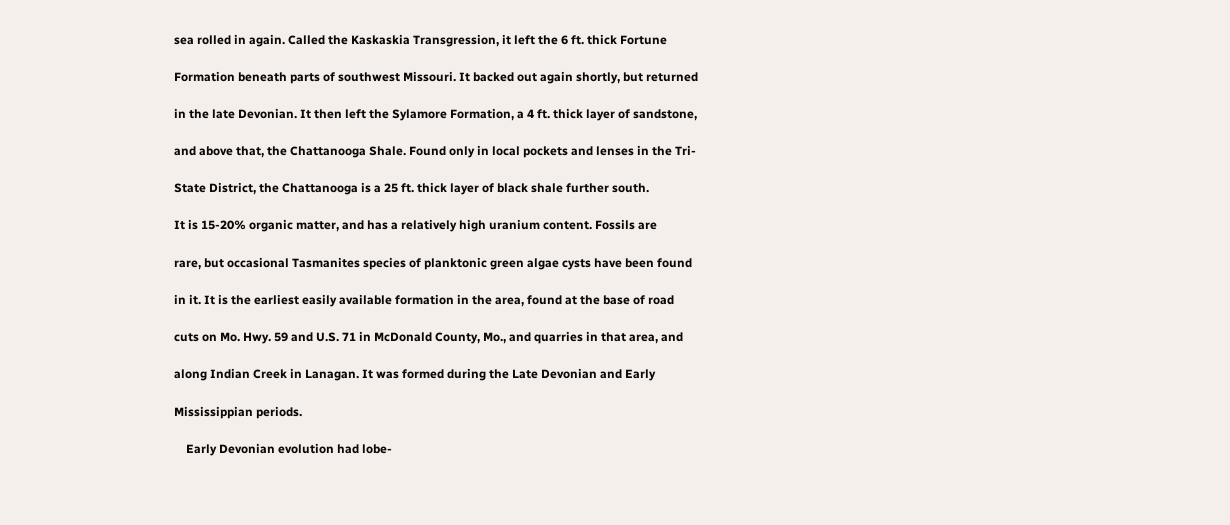sea rolled in again. Called the Kaskaskia Transgression, it left the 6 ft. thick Fortune

Formation beneath parts of southwest Missouri. It backed out again shortly, but returned

in the late Devonian. It then left the Sylamore Formation, a 4 ft. thick layer of sandstone,

and above that, the Chattanooga Shale. Found only in local pockets and lenses in the Tri-

State District, the Chattanooga is a 25 ft. thick layer of black shale further south.

It is 15-20% organic matter, and has a relatively high uranium content. Fossils are

rare, but occasional Tasmanites species of planktonic green algae cysts have been found

in it. It is the earliest easily available formation in the area, found at the base of road

cuts on Mo. Hwy. 59 and U.S. 71 in McDonald County, Mo., and quarries in that area, and

along Indian Creek in Lanagan. It was formed during the Late Devonian and Early

Mississippian periods.

    Early Devonian evolution had lobe-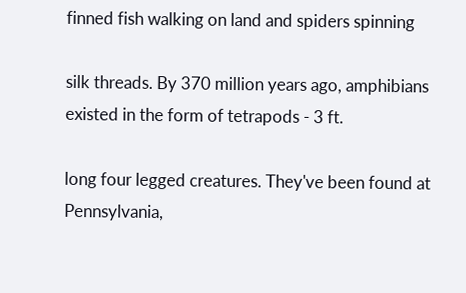finned fish walking on land and spiders spinning

silk threads. By 370 million years ago, amphibians existed in the form of tetrapods - 3 ft.

long four legged creatures. They've been found at Pennsylvania,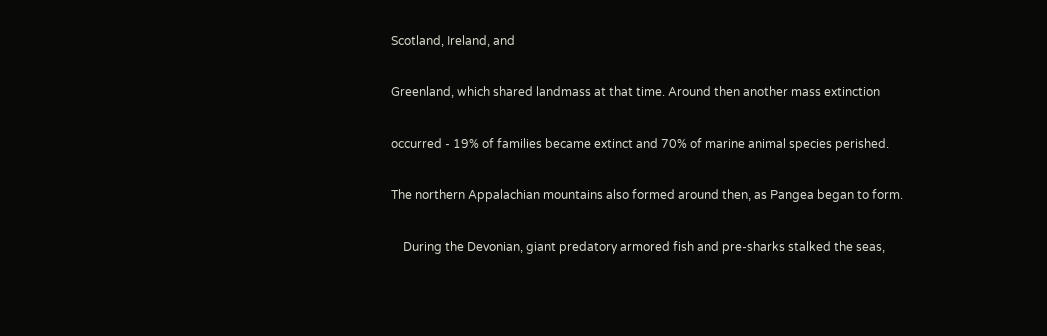Scotland, Ireland, and

Greenland, which shared landmass at that time. Around then another mass extinction

occurred - 19% of families became extinct and 70% of marine animal species perished.

The northern Appalachian mountains also formed around then, as Pangea began to form.

    During the Devonian, giant predatory armored fish and pre-sharks stalked the seas,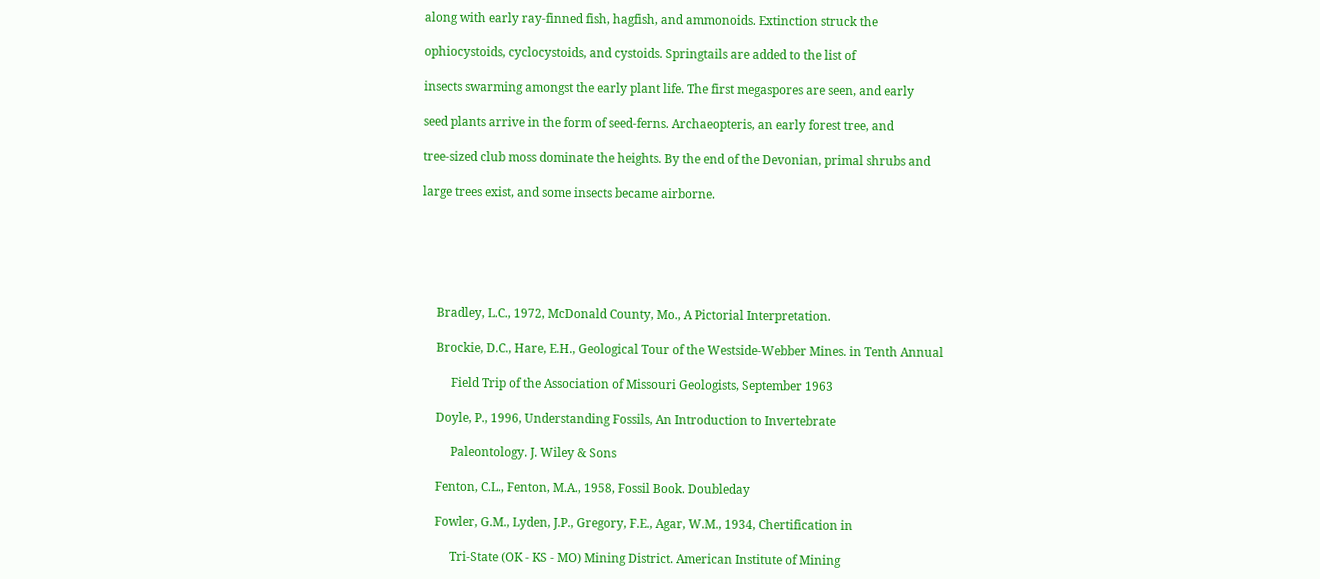along with early ray-finned fish, hagfish, and ammonoids. Extinction struck the

ophiocystoids, cyclocystoids, and cystoids. Springtails are added to the list of

insects swarming amongst the early plant life. The first megaspores are seen, and early

seed plants arrive in the form of seed-ferns. Archaeopteris, an early forest tree, and

tree-sized club moss dominate the heights. By the end of the Devonian, primal shrubs and

large trees exist, and some insects became airborne.






     Bradley, L.C., 1972, McDonald County, Mo., A Pictorial Interpretation.

     Brockie, D.C., Hare, E.H., Geological Tour of the Westside-Webber Mines. in Tenth Annual

          Field Trip of the Association of Missouri Geologists, September 1963

     Doyle, P., 1996, Understanding Fossils, An Introduction to Invertebrate

          Paleontology. J. Wiley & Sons

     Fenton, C.L., Fenton, M.A., 1958, Fossil Book. Doubleday

     Fowler, G.M., Lyden, J.P., Gregory, F.E., Agar, W.M., 1934, Chertification in

          Tri-State (OK - KS - MO) Mining District. American Institute of Mining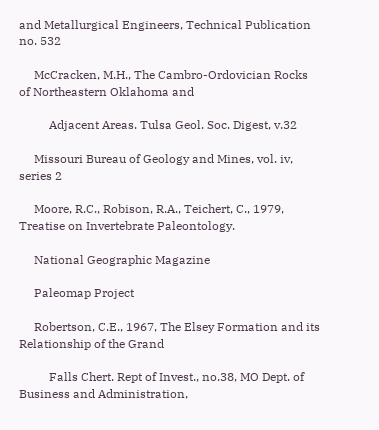and Metallurgical Engineers, Technical Publication no. 532

     McCracken, M.H., The Cambro-Ordovician Rocks of Northeastern Oklahoma and

          Adjacent Areas. Tulsa Geol. Soc. Digest, v.32

     Missouri Bureau of Geology and Mines, vol. iv, series 2

     Moore, R.C., Robison, R.A., Teichert, C., 1979, Treatise on Invertebrate Paleontology.

     National Geographic Magazine

     Paleomap Project

     Robertson, C.E., 1967, The Elsey Formation and its Relationship of the Grand

          Falls Chert. Rept of Invest., no.38, MO Dept. of Business and Administration,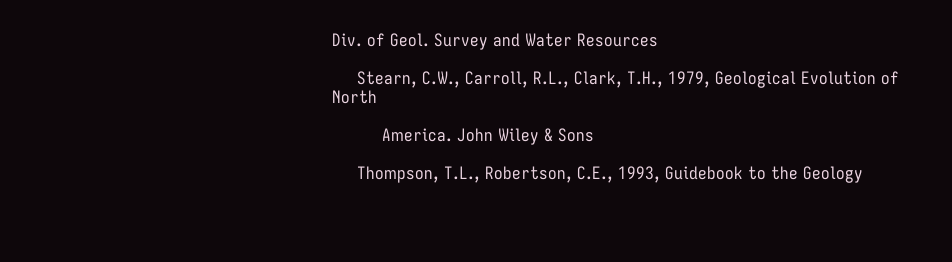Div. of Geol. Survey and Water Resources

     Stearn, C.W., Carroll, R.L., Clark, T.H., 1979, Geological Evolution of North

          America. John Wiley & Sons

     Thompson, T.L., Robertson, C.E., 1993, Guidebook to the Geology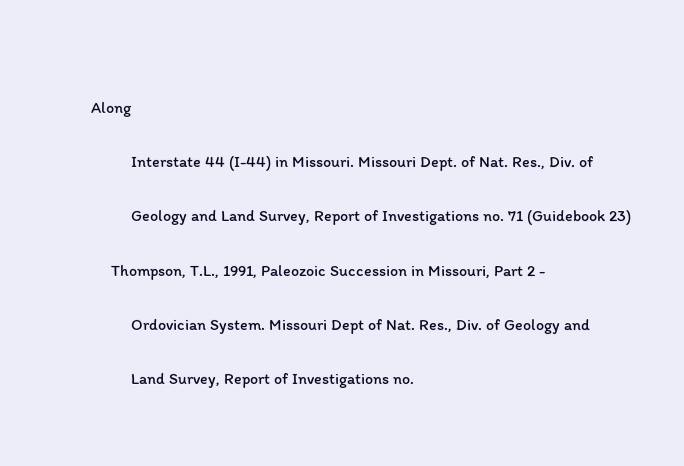Along

          Interstate 44 (I-44) in Missouri. Missouri Dept. of Nat. Res., Div. of

          Geology and Land Survey, Report of Investigations no. 71 (Guidebook 23)

     Thompson, T.L., 1991, Paleozoic Succession in Missouri, Part 2 -

          Ordovician System. Missouri Dept of Nat. Res., Div. of Geology and

          Land Survey, Report of Investigations no.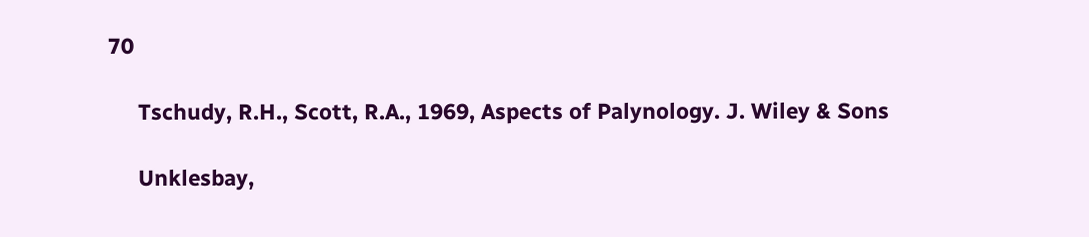70

     Tschudy, R.H., Scott, R.A., 1969, Aspects of Palynology. J. Wiley & Sons

     Unklesbay,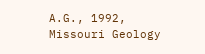A.G., 1992, Missouri Geology